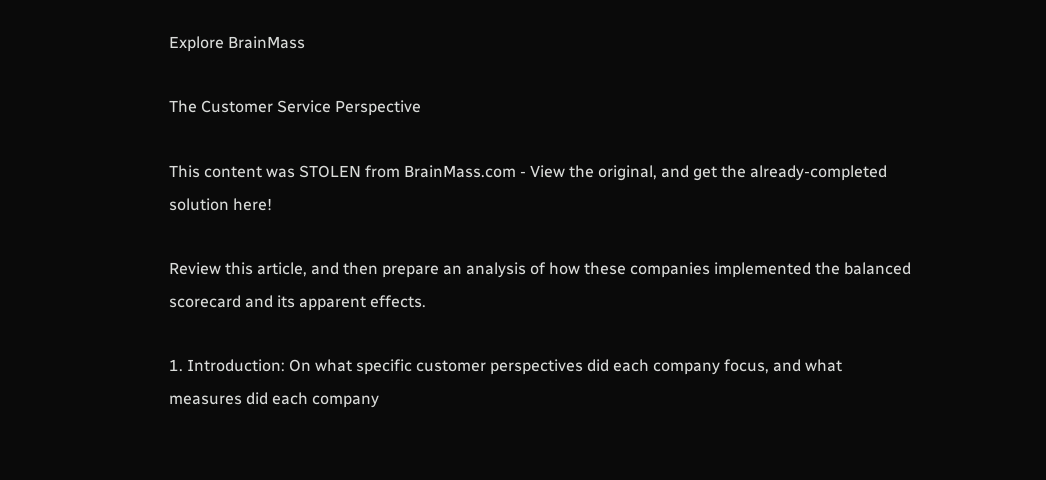Explore BrainMass

The Customer Service Perspective

This content was STOLEN from BrainMass.com - View the original, and get the already-completed solution here!

Review this article, and then prepare an analysis of how these companies implemented the balanced scorecard and its apparent effects.

1. Introduction: On what specific customer perspectives did each company focus, and what measures did each company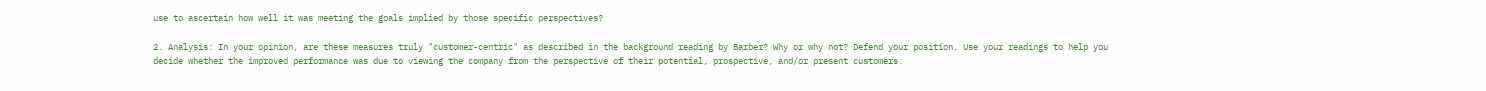use to ascertain how well it was meeting the goals implied by those specific perspectives?

2. Analysis: In your opinion, are these measures truly "customer-centric" as described in the background reading by Barber? Why or why not? Defend your position. Use your readings to help you decide whether the improved performance was due to viewing the company from the perspective of their potential, prospective, and/or present customers.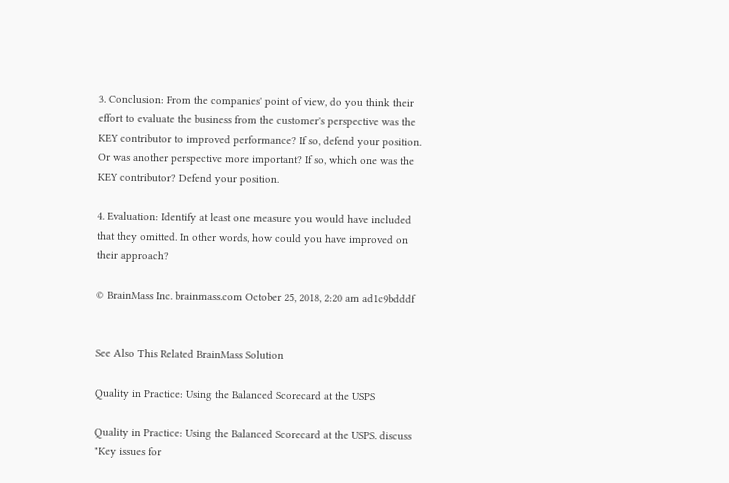3. Conclusion: From the companies' point of view, do you think their effort to evaluate the business from the customer's perspective was the KEY contributor to improved performance? If so, defend your position. Or was another perspective more important? If so, which one was the KEY contributor? Defend your position.

4. Evaluation: Identify at least one measure you would have included that they omitted. In other words, how could you have improved on their approach?

© BrainMass Inc. brainmass.com October 25, 2018, 2:20 am ad1c9bdddf


See Also This Related BrainMass Solution

Quality in Practice: Using the Balanced Scorecard at the USPS

Quality in Practice: Using the Balanced Scorecard at the USPS. discuss "Key issues for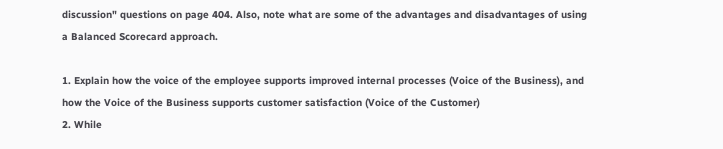discussion" questions on page 404. Also, note what are some of the advantages and disadvantages of using a Balanced Scorecard approach.

1. Explain how the voice of the employee supports improved internal processes (Voice of the Business), and how the Voice of the Business supports customer satisfaction (Voice of the Customer)
2. While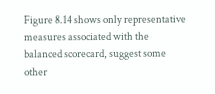Figure 8.14 shows only representative measures associated with the balanced scorecard, suggest some other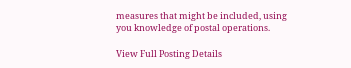measures that might be included, using you knowledge of postal operations.

View Full Posting Details